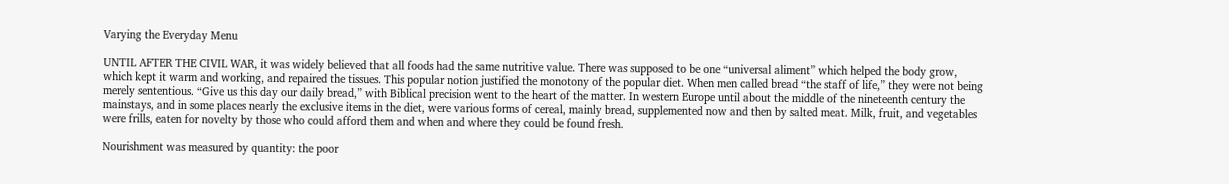Varying the Everyday Menu

UNTIL AFTER THE CIVIL WAR, it was widely believed that all foods had the same nutritive value. There was supposed to be one “universal aliment” which helped the body grow, which kept it warm and working, and repaired the tissues. This popular notion justified the monotony of the popular diet. When men called bread “the staff of life,” they were not being merely sententious. “Give us this day our daily bread,” with Biblical precision went to the heart of the matter. In western Europe until about the middle of the nineteenth century the mainstays, and in some places nearly the exclusive items in the diet, were various forms of cereal, mainly bread, supplemented now and then by salted meat. Milk, fruit, and vegetables were frills, eaten for novelty by those who could afford them and when and where they could be found fresh.

Nourishment was measured by quantity: the poor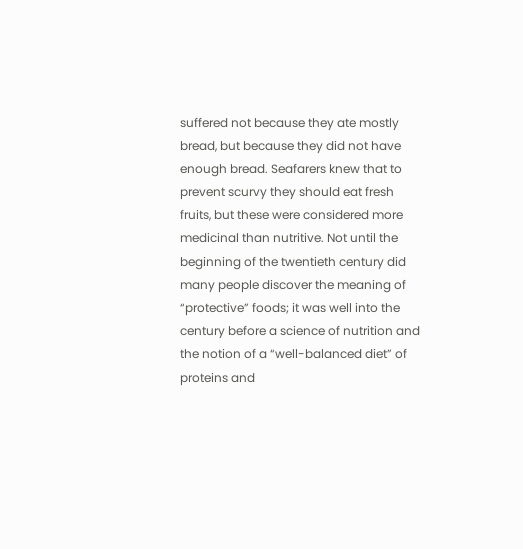suffered not because they ate mostly bread, but because they did not have enough bread. Seafarers knew that to prevent scurvy they should eat fresh fruits, but these were considered more medicinal than nutritive. Not until the beginning of the twentieth century did many people discover the meaning of “protective” foods; it was well into the century before a science of nutrition and the notion of a “well-balanced diet” of proteins and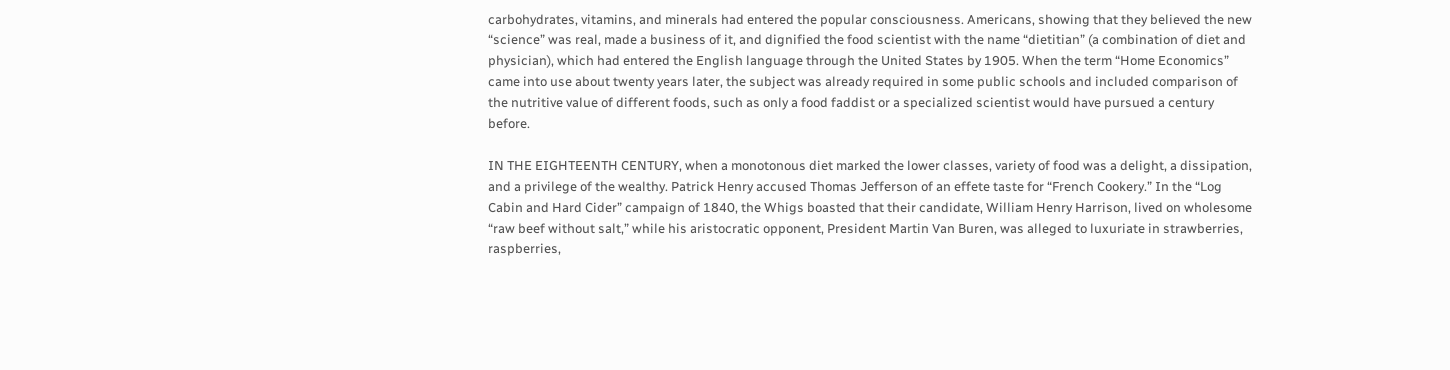carbohydrates, vitamins, and minerals had entered the popular consciousness. Americans, showing that they believed the new “science” was real, made a business of it, and dignified the food scientist with the name “dietitian” (a combination of diet and physician), which had entered the English language through the United States by 1905. When the term “Home Economics” came into use about twenty years later, the subject was already required in some public schools and included comparison of the nutritive value of different foods, such as only a food faddist or a specialized scientist would have pursued a century before.

IN THE EIGHTEENTH CENTURY, when a monotonous diet marked the lower classes, variety of food was a delight, a dissipation, and a privilege of the wealthy. Patrick Henry accused Thomas Jefferson of an effete taste for “French Cookery.” In the “Log Cabin and Hard Cider” campaign of 1840, the Whigs boasted that their candidate, William Henry Harrison, lived on wholesome “raw beef without salt,” while his aristocratic opponent, President Martin Van Buren, was alleged to luxuriate in strawberries, raspberries,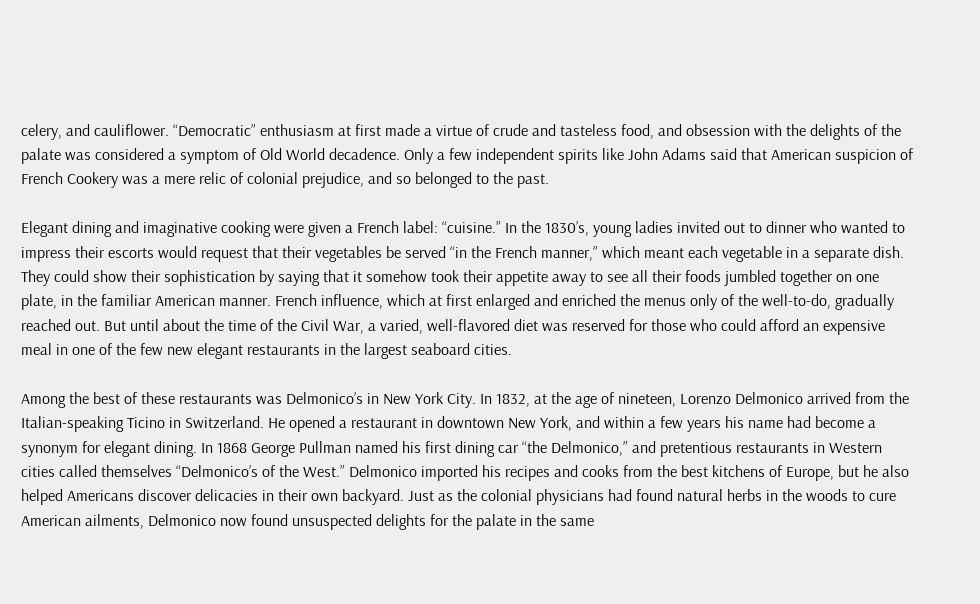celery, and cauliflower. “Democratic” enthusiasm at first made a virtue of crude and tasteless food, and obsession with the delights of the palate was considered a symptom of Old World decadence. Only a few independent spirits like John Adams said that American suspicion of French Cookery was a mere relic of colonial prejudice, and so belonged to the past.

Elegant dining and imaginative cooking were given a French label: “cuisine.” In the 1830’s, young ladies invited out to dinner who wanted to impress their escorts would request that their vegetables be served “in the French manner,” which meant each vegetable in a separate dish. They could show their sophistication by saying that it somehow took their appetite away to see all their foods jumbled together on one plate, in the familiar American manner. French influence, which at first enlarged and enriched the menus only of the well-to-do, gradually reached out. But until about the time of the Civil War, a varied, well-flavored diet was reserved for those who could afford an expensive meal in one of the few new elegant restaurants in the largest seaboard cities.

Among the best of these restaurants was Delmonico’s in New York City. In 1832, at the age of nineteen, Lorenzo Delmonico arrived from the Italian-speaking Ticino in Switzerland. He opened a restaurant in downtown New York, and within a few years his name had become a synonym for elegant dining. In 1868 George Pullman named his first dining car “the Delmonico,” and pretentious restaurants in Western cities called themselves “Delmonico’s of the West.” Delmonico imported his recipes and cooks from the best kitchens of Europe, but he also helped Americans discover delicacies in their own backyard. Just as the colonial physicians had found natural herbs in the woods to cure American ailments, Delmonico now found unsuspected delights for the palate in the same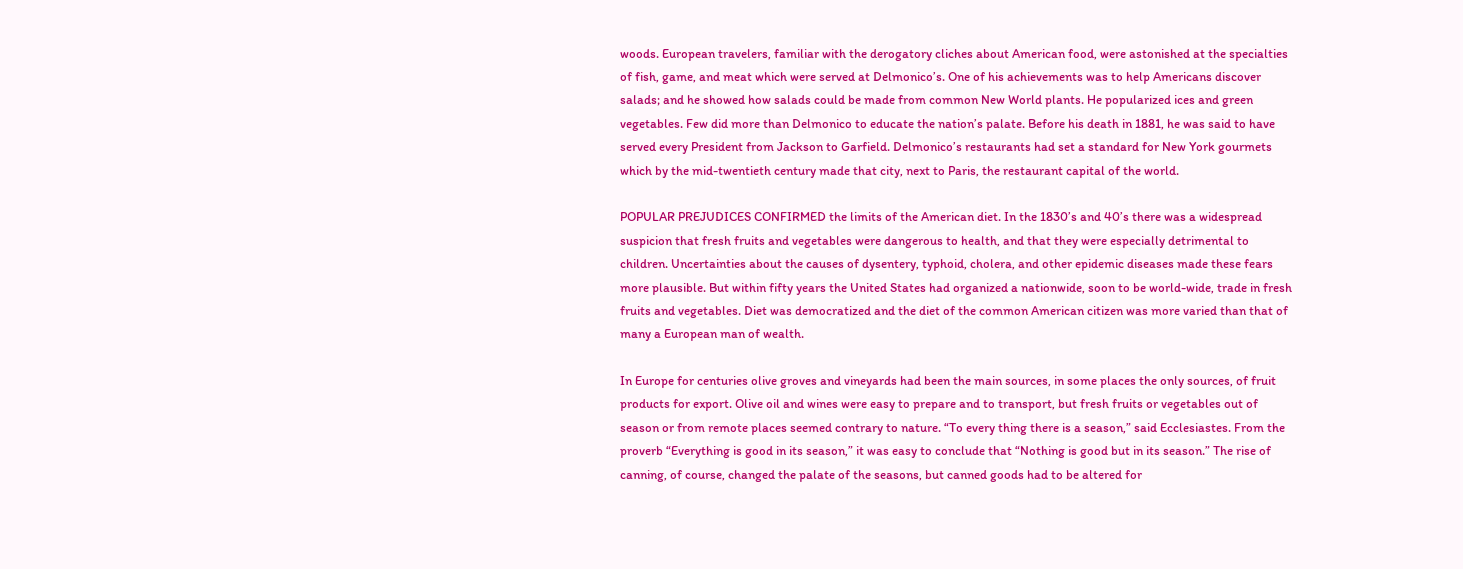woods. European travelers, familiar with the derogatory cliches about American food, were astonished at the specialties of fish, game, and meat which were served at Delmonico’s. One of his achievements was to help Americans discover salads; and he showed how salads could be made from common New World plants. He popularized ices and green vegetables. Few did more than Delmonico to educate the nation’s palate. Before his death in 1881, he was said to have served every President from Jackson to Garfield. Delmonico’s restaurants had set a standard for New York gourmets which by the mid-twentieth century made that city, next to Paris, the restaurant capital of the world.

POPULAR PREJUDICES CONFIRMED the limits of the American diet. In the 1830’s and 40’s there was a widespread suspicion that fresh fruits and vegetables were dangerous to health, and that they were especially detrimental to children. Uncertainties about the causes of dysentery, typhoid, cholera, and other epidemic diseases made these fears more plausible. But within fifty years the United States had organized a nationwide, soon to be world-wide, trade in fresh fruits and vegetables. Diet was democratized and the diet of the common American citizen was more varied than that of many a European man of wealth.

In Europe for centuries olive groves and vineyards had been the main sources, in some places the only sources, of fruit products for export. Olive oil and wines were easy to prepare and to transport, but fresh fruits or vegetables out of season or from remote places seemed contrary to nature. “To every thing there is a season,” said Ecclesiastes. From the proverb “Everything is good in its season,” it was easy to conclude that “Nothing is good but in its season.” The rise of canning, of course, changed the palate of the seasons, but canned goods had to be altered for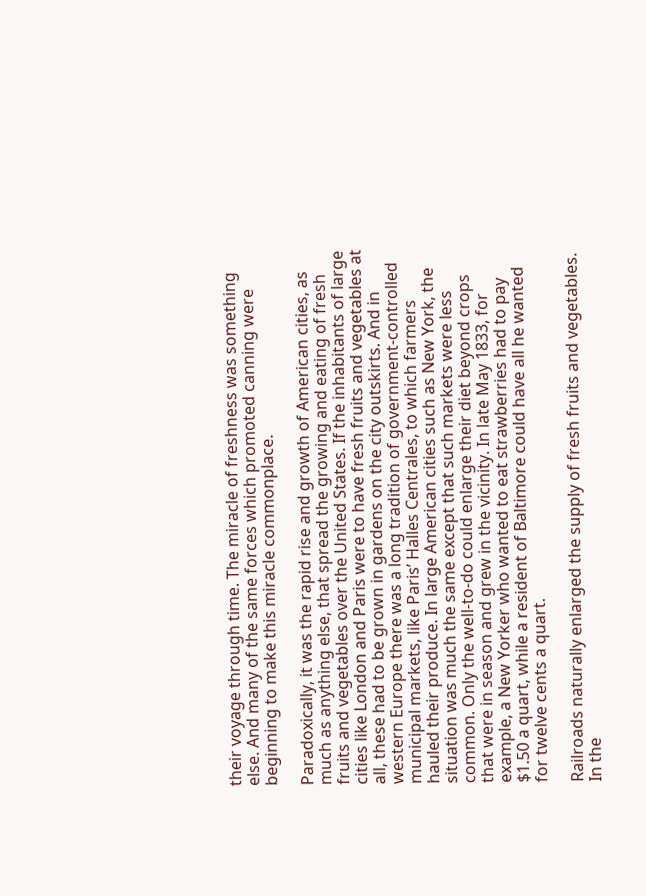their voyage through time. The miracle of freshness was something else. And many of the same forces which promoted canning were beginning to make this miracle commonplace.

Paradoxically, it was the rapid rise and growth of American cities, as much as anything else, that spread the growing and eating of fresh fruits and vegetables over the United States. If the inhabitants of large cities like London and Paris were to have fresh fruits and vegetables at all, these had to be grown in gardens on the city outskirts. And in western Europe there was a long tradition of government-controlled municipal markets, like Paris’ Halles Centrales, to which farmers hauled their produce. In large American cities such as New York, the situation was much the same except that such markets were less common. Only the well-to-do could enlarge their diet beyond crops that were in season and grew in the vicinity. In late May 1833, for example, a New Yorker who wanted to eat strawberries had to pay $1.50 a quart, while a resident of Baltimore could have all he wanted for twelve cents a quart.

Railroads naturally enlarged the supply of fresh fruits and vegetables. In the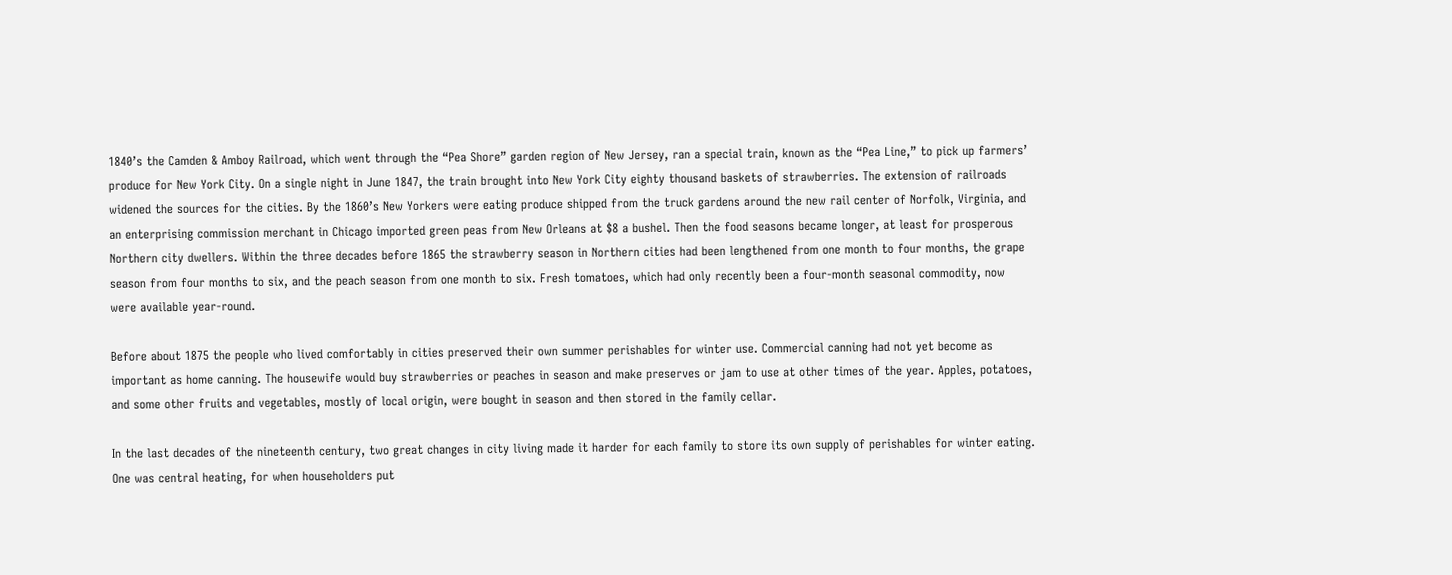1840’s the Camden & Amboy Railroad, which went through the “Pea Shore” garden region of New Jersey, ran a special train, known as the “Pea Line,” to pick up farmers’ produce for New York City. On a single night in June 1847, the train brought into New York City eighty thousand baskets of strawberries. The extension of railroads widened the sources for the cities. By the 1860’s New Yorkers were eating produce shipped from the truck gardens around the new rail center of Norfolk, Virginia, and an enterprising commission merchant in Chicago imported green peas from New Orleans at $8 a bushel. Then the food seasons became longer, at least for prosperous Northern city dwellers. Within the three decades before 1865 the strawberry season in Northern cities had been lengthened from one month to four months, the grape season from four months to six, and the peach season from one month to six. Fresh tomatoes, which had only recently been a four-month seasonal commodity, now were available year-round.

Before about 1875 the people who lived comfortably in cities preserved their own summer perishables for winter use. Commercial canning had not yet become as important as home canning. The housewife would buy strawberries or peaches in season and make preserves or jam to use at other times of the year. Apples, potatoes, and some other fruits and vegetables, mostly of local origin, were bought in season and then stored in the family cellar.

In the last decades of the nineteenth century, two great changes in city living made it harder for each family to store its own supply of perishables for winter eating. One was central heating, for when householders put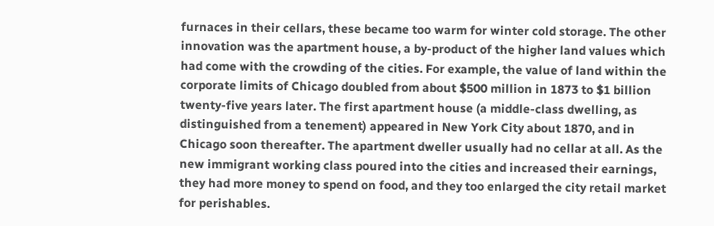furnaces in their cellars, these became too warm for winter cold storage. The other innovation was the apartment house, a by-product of the higher land values which had come with the crowding of the cities. For example, the value of land within the corporate limits of Chicago doubled from about $500 million in 1873 to $1 billion twenty-five years later. The first apartment house (a middle-class dwelling, as distinguished from a tenement) appeared in New York City about 1870, and in Chicago soon thereafter. The apartment dweller usually had no cellar at all. As the new immigrant working class poured into the cities and increased their earnings, they had more money to spend on food, and they too enlarged the city retail market for perishables.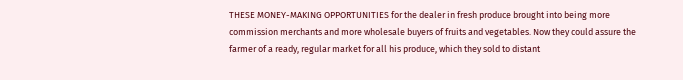THESE MONEY-MAKING OPPORTUNITIES for the dealer in fresh produce brought into being more commission merchants and more wholesale buyers of fruits and vegetables. Now they could assure the farmer of a ready, regular market for all his produce, which they sold to distant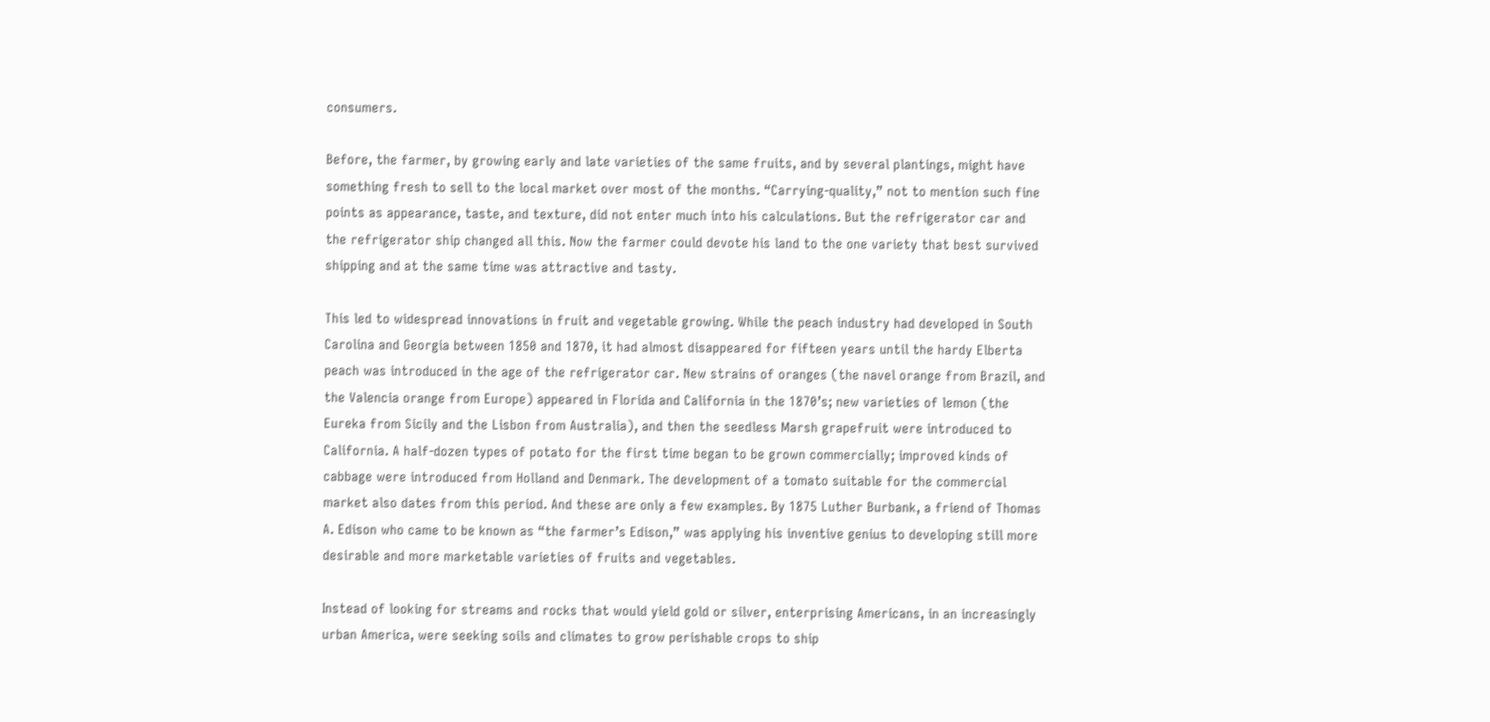consumers.

Before, the farmer, by growing early and late varieties of the same fruits, and by several plantings, might have something fresh to sell to the local market over most of the months. “Carrying-quality,” not to mention such fine points as appearance, taste, and texture, did not enter much into his calculations. But the refrigerator car and the refrigerator ship changed all this. Now the farmer could devote his land to the one variety that best survived shipping and at the same time was attractive and tasty.

This led to widespread innovations in fruit and vegetable growing. While the peach industry had developed in South Carolina and Georgia between 1850 and 1870, it had almost disappeared for fifteen years until the hardy Elberta peach was introduced in the age of the refrigerator car. New strains of oranges (the navel orange from Brazil, and the Valencia orange from Europe) appeared in Florida and California in the 1870’s; new varieties of lemon (the Eureka from Sicily and the Lisbon from Australia), and then the seedless Marsh grapefruit were introduced to California. A half-dozen types of potato for the first time began to be grown commercially; improved kinds of cabbage were introduced from Holland and Denmark. The development of a tomato suitable for the commercial market also dates from this period. And these are only a few examples. By 1875 Luther Burbank, a friend of Thomas A. Edison who came to be known as “the farmer’s Edison,” was applying his inventive genius to developing still more desirable and more marketable varieties of fruits and vegetables.

Instead of looking for streams and rocks that would yield gold or silver, enterprising Americans, in an increasingly urban America, were seeking soils and climates to grow perishable crops to ship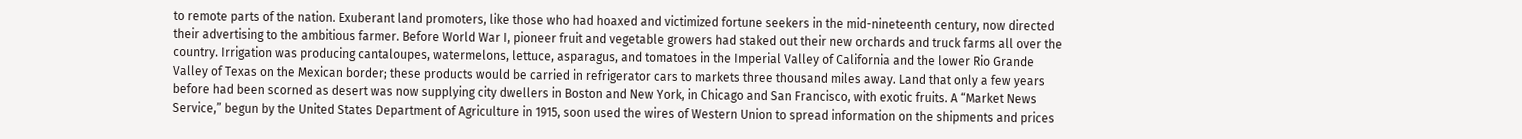to remote parts of the nation. Exuberant land promoters, like those who had hoaxed and victimized fortune seekers in the mid-nineteenth century, now directed their advertising to the ambitious farmer. Before World War I, pioneer fruit and vegetable growers had staked out their new orchards and truck farms all over the country. Irrigation was producing cantaloupes, watermelons, lettuce, asparagus, and tomatoes in the Imperial Valley of California and the lower Rio Grande Valley of Texas on the Mexican border; these products would be carried in refrigerator cars to markets three thousand miles away. Land that only a few years before had been scorned as desert was now supplying city dwellers in Boston and New York, in Chicago and San Francisco, with exotic fruits. A “Market News Service,” begun by the United States Department of Agriculture in 1915, soon used the wires of Western Union to spread information on the shipments and prices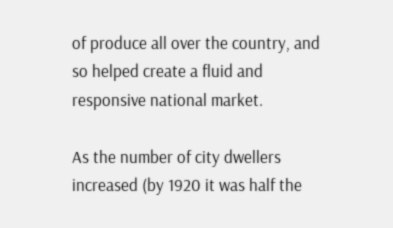of produce all over the country, and so helped create a fluid and responsive national market.

As the number of city dwellers increased (by 1920 it was half the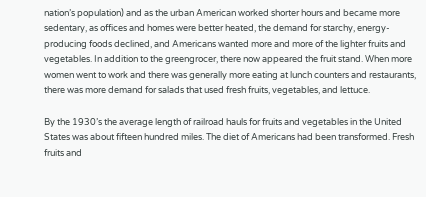nation’s population) and as the urban American worked shorter hours and became more sedentary, as offices and homes were better heated, the demand for starchy, energy-producing foods declined, and Americans wanted more and more of the lighter fruits and vegetables. In addition to the greengrocer, there now appeared the fruit stand. When more women went to work and there was generally more eating at lunch counters and restaurants, there was more demand for salads that used fresh fruits, vegetables, and lettuce.

By the 1930’s the average length of railroad hauls for fruits and vegetables in the United States was about fifteen hundred miles. The diet of Americans had been transformed. Fresh fruits and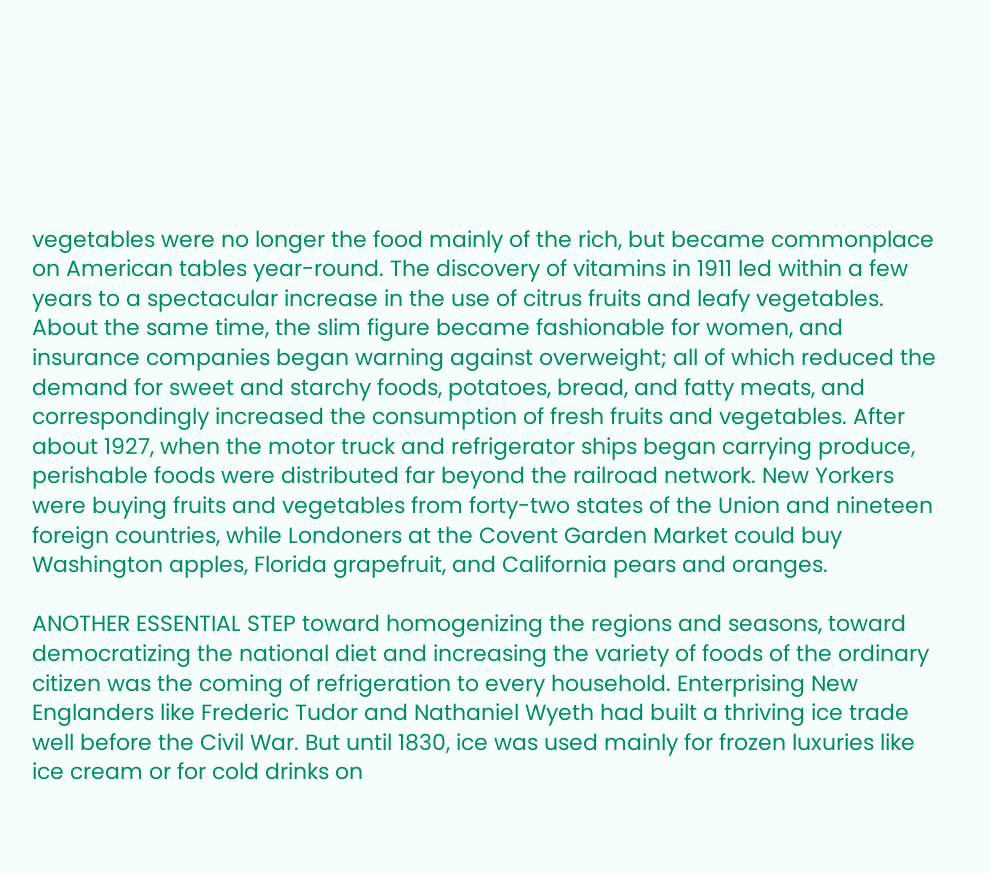vegetables were no longer the food mainly of the rich, but became commonplace on American tables year-round. The discovery of vitamins in 1911 led within a few years to a spectacular increase in the use of citrus fruits and leafy vegetables. About the same time, the slim figure became fashionable for women, and insurance companies began warning against overweight; all of which reduced the demand for sweet and starchy foods, potatoes, bread, and fatty meats, and correspondingly increased the consumption of fresh fruits and vegetables. After about 1927, when the motor truck and refrigerator ships began carrying produce, perishable foods were distributed far beyond the railroad network. New Yorkers were buying fruits and vegetables from forty-two states of the Union and nineteen foreign countries, while Londoners at the Covent Garden Market could buy Washington apples, Florida grapefruit, and California pears and oranges.

ANOTHER ESSENTIAL STEP toward homogenizing the regions and seasons, toward democratizing the national diet and increasing the variety of foods of the ordinary citizen was the coming of refrigeration to every household. Enterprising New Englanders like Frederic Tudor and Nathaniel Wyeth had built a thriving ice trade well before the Civil War. But until 1830, ice was used mainly for frozen luxuries like ice cream or for cold drinks on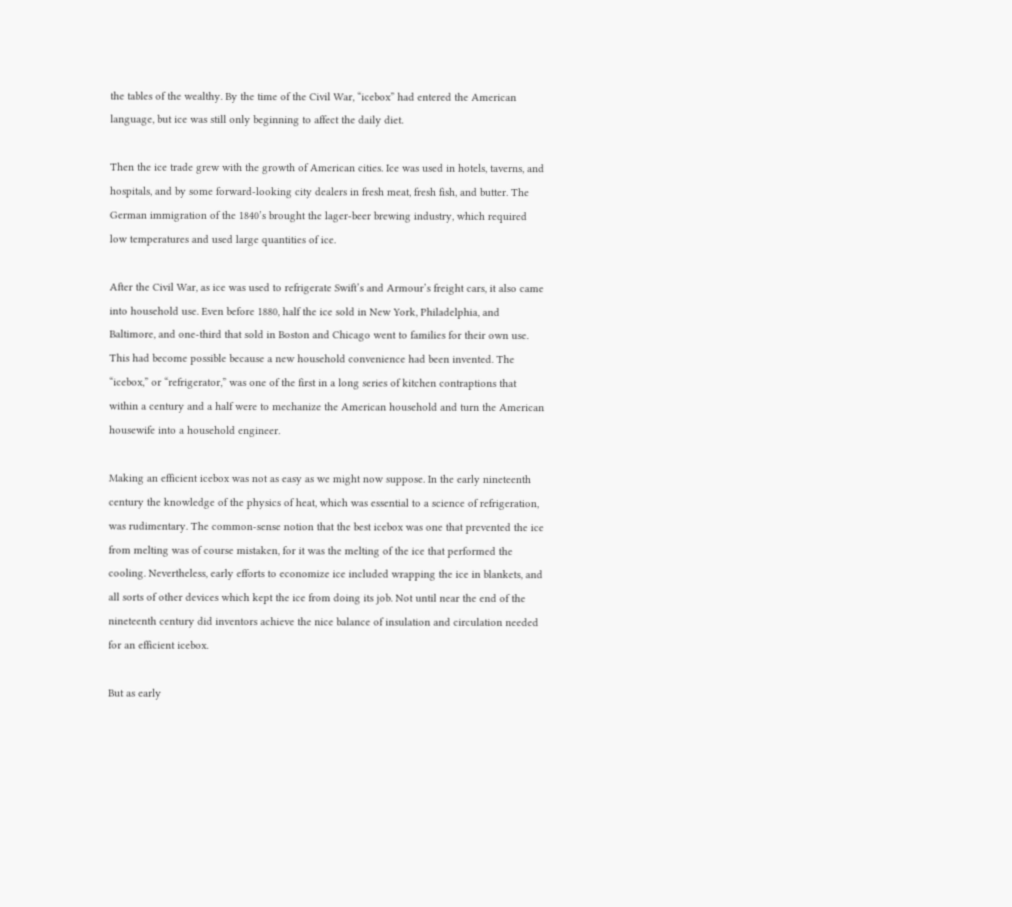the tables of the wealthy. By the time of the Civil War, “icebox” had entered the American language, but ice was still only beginning to affect the daily diet.

Then the ice trade grew with the growth of American cities. Ice was used in hotels, taverns, and hospitals, and by some forward-looking city dealers in fresh meat, fresh fish, and butter. The German immigration of the 1840’s brought the lager-beer brewing industry, which required low temperatures and used large quantities of ice.

After the Civil War, as ice was used to refrigerate Swift’s and Armour’s freight cars, it also came into household use. Even before 1880, half the ice sold in New York, Philadelphia, and Baltimore, and one-third that sold in Boston and Chicago went to families for their own use. This had become possible because a new household convenience had been invented. The “icebox,” or “refrigerator,” was one of the first in a long series of kitchen contraptions that within a century and a half were to mechanize the American household and turn the American housewife into a household engineer.

Making an efficient icebox was not as easy as we might now suppose. In the early nineteenth century the knowledge of the physics of heat, which was essential to a science of refrigeration, was rudimentary. The common-sense notion that the best icebox was one that prevented the ice from melting was of course mistaken, for it was the melting of the ice that performed the cooling. Nevertheless, early efforts to economize ice included wrapping the ice in blankets, and all sorts of other devices which kept the ice from doing its job. Not until near the end of the nineteenth century did inventors achieve the nice balance of insulation and circulation needed for an efficient icebox.

But as early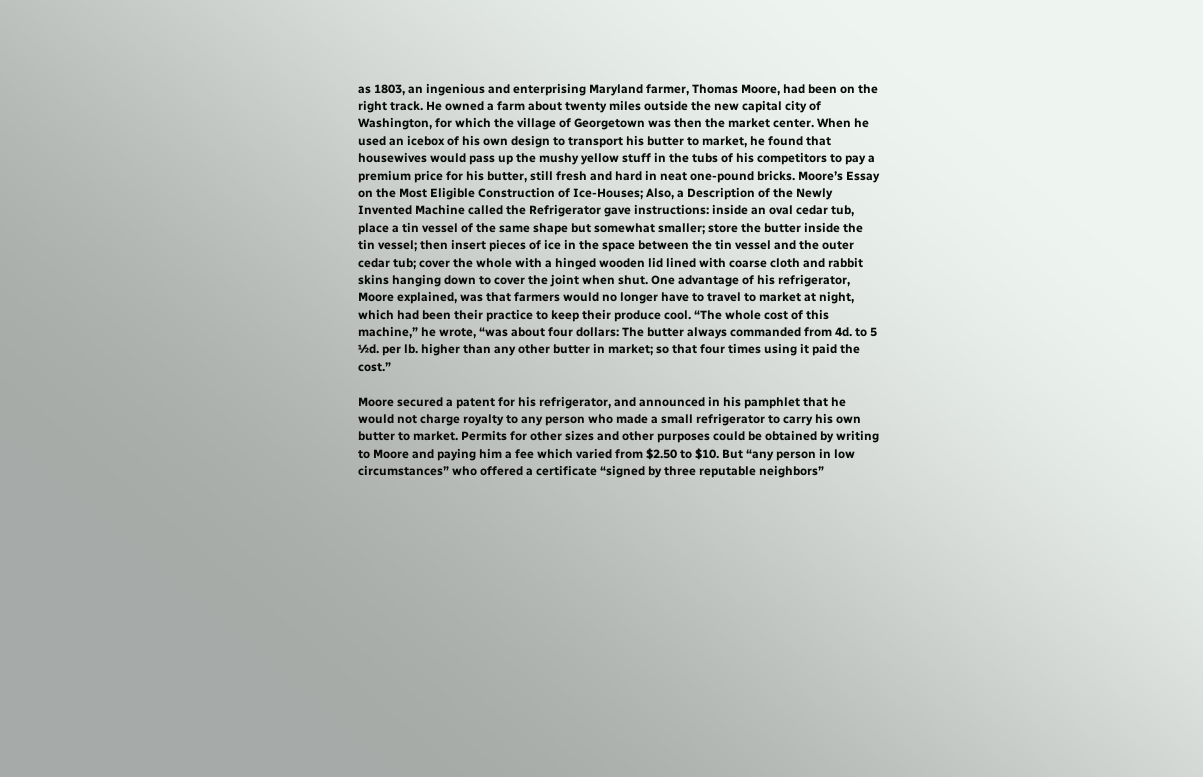as 1803, an ingenious and enterprising Maryland farmer, Thomas Moore, had been on the right track. He owned a farm about twenty miles outside the new capital city of Washington, for which the village of Georgetown was then the market center. When he used an icebox of his own design to transport his butter to market, he found that housewives would pass up the mushy yellow stuff in the tubs of his competitors to pay a premium price for his butter, still fresh and hard in neat one-pound bricks. Moore’s Essay on the Most Eligible Construction of Ice-Houses; Also, a Description of the Newly Invented Machine called the Refrigerator gave instructions: inside an oval cedar tub, place a tin vessel of the same shape but somewhat smaller; store the butter inside the tin vessel; then insert pieces of ice in the space between the tin vessel and the outer cedar tub; cover the whole with a hinged wooden lid lined with coarse cloth and rabbit skins hanging down to cover the joint when shut. One advantage of his refrigerator, Moore explained, was that farmers would no longer have to travel to market at night, which had been their practice to keep their produce cool. “The whole cost of this machine,” he wrote, “was about four dollars: The butter always commanded from 4d. to 5 ½d. per lb. higher than any other butter in market; so that four times using it paid the cost.”

Moore secured a patent for his refrigerator, and announced in his pamphlet that he would not charge royalty to any person who made a small refrigerator to carry his own butter to market. Permits for other sizes and other purposes could be obtained by writing to Moore and paying him a fee which varied from $2.50 to $10. But “any person in low circumstances” who offered a certificate “signed by three reputable neighbors”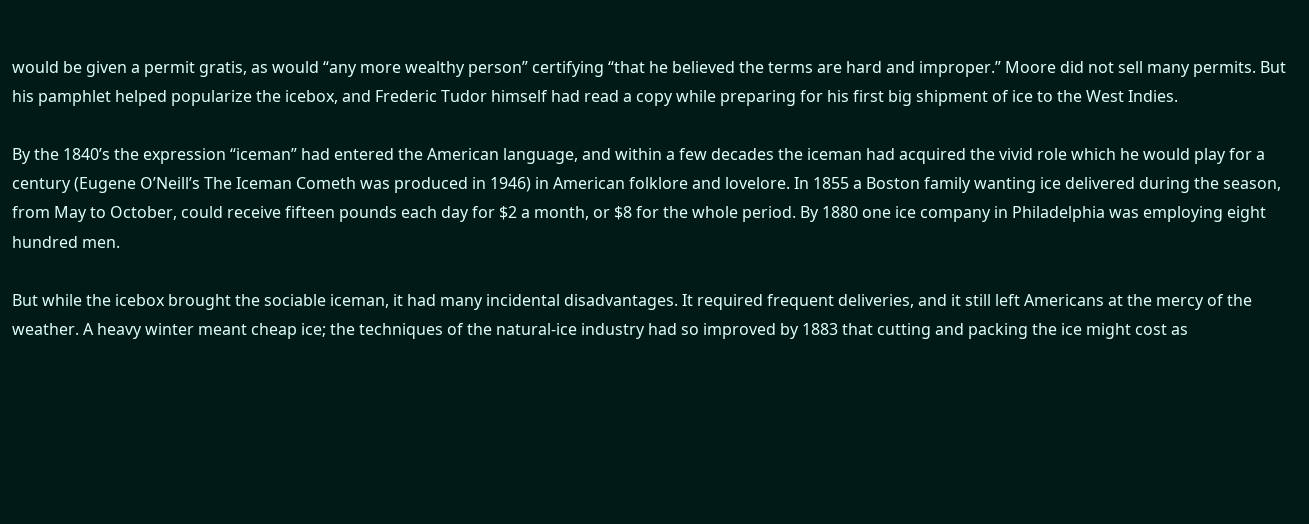would be given a permit gratis, as would “any more wealthy person” certifying “that he believed the terms are hard and improper.” Moore did not sell many permits. But his pamphlet helped popularize the icebox, and Frederic Tudor himself had read a copy while preparing for his first big shipment of ice to the West Indies.

By the 1840’s the expression “iceman” had entered the American language, and within a few decades the iceman had acquired the vivid role which he would play for a century (Eugene O’Neill’s The Iceman Cometh was produced in 1946) in American folklore and lovelore. In 1855 a Boston family wanting ice delivered during the season, from May to October, could receive fifteen pounds each day for $2 a month, or $8 for the whole period. By 1880 one ice company in Philadelphia was employing eight hundred men.

But while the icebox brought the sociable iceman, it had many incidental disadvantages. It required frequent deliveries, and it still left Americans at the mercy of the weather. A heavy winter meant cheap ice; the techniques of the natural-ice industry had so improved by 1883 that cutting and packing the ice might cost as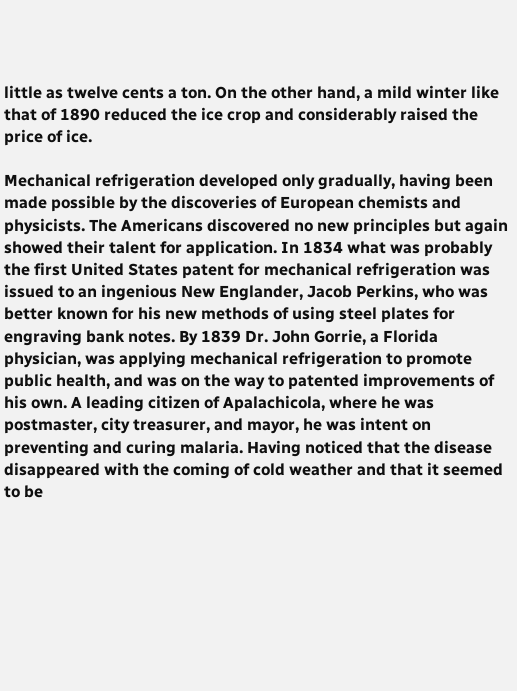little as twelve cents a ton. On the other hand, a mild winter like that of 1890 reduced the ice crop and considerably raised the price of ice.

Mechanical refrigeration developed only gradually, having been made possible by the discoveries of European chemists and physicists. The Americans discovered no new principles but again showed their talent for application. In 1834 what was probably the first United States patent for mechanical refrigeration was issued to an ingenious New Englander, Jacob Perkins, who was better known for his new methods of using steel plates for engraving bank notes. By 1839 Dr. John Gorrie, a Florida physician, was applying mechanical refrigeration to promote public health, and was on the way to patented improvements of his own. A leading citizen of Apalachicola, where he was postmaster, city treasurer, and mayor, he was intent on preventing and curing malaria. Having noticed that the disease disappeared with the coming of cold weather and that it seemed to be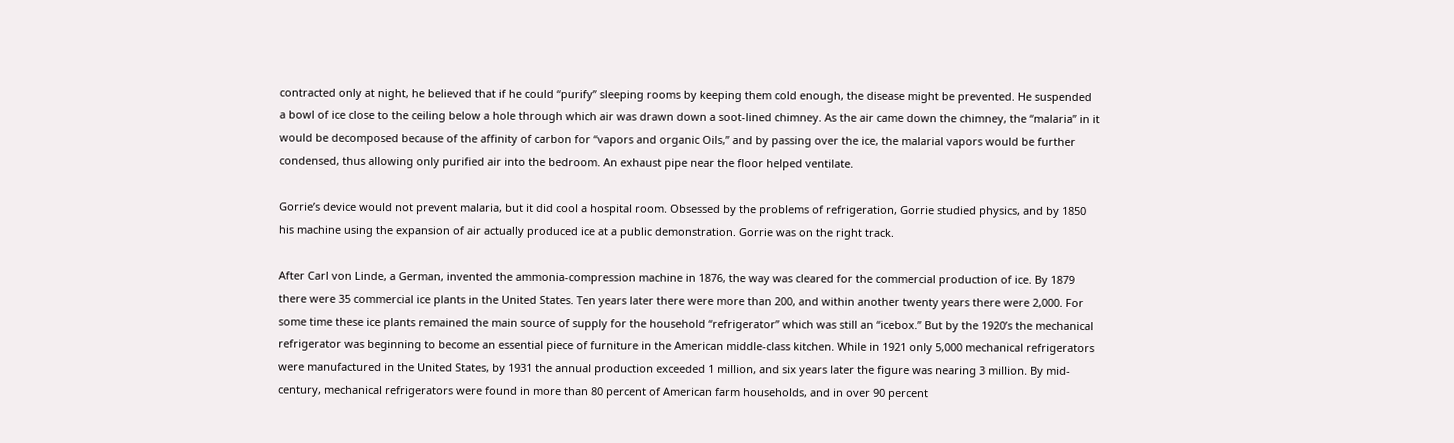contracted only at night, he believed that if he could “purify” sleeping rooms by keeping them cold enough, the disease might be prevented. He suspended a bowl of ice close to the ceiling below a hole through which air was drawn down a soot-lined chimney. As the air came down the chimney, the “malaria” in it would be decomposed because of the affinity of carbon for “vapors and organic Oils,” and by passing over the ice, the malarial vapors would be further condensed, thus allowing only purified air into the bedroom. An exhaust pipe near the floor helped ventilate.

Gorrie’s device would not prevent malaria, but it did cool a hospital room. Obsessed by the problems of refrigeration, Gorrie studied physics, and by 1850 his machine using the expansion of air actually produced ice at a public demonstration. Gorrie was on the right track.

After Carl von Linde, a German, invented the ammonia-compression machine in 1876, the way was cleared for the commercial production of ice. By 1879 there were 35 commercial ice plants in the United States. Ten years later there were more than 200, and within another twenty years there were 2,000. For some time these ice plants remained the main source of supply for the household “refrigerator” which was still an “icebox.” But by the 1920’s the mechanical refrigerator was beginning to become an essential piece of furniture in the American middle-class kitchen. While in 1921 only 5,000 mechanical refrigerators were manufactured in the United States, by 1931 the annual production exceeded 1 million, and six years later the figure was nearing 3 million. By mid-century, mechanical refrigerators were found in more than 80 percent of American farm households, and in over 90 percent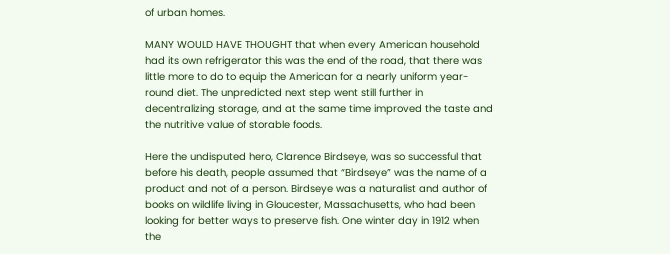of urban homes.

MANY WOULD HAVE THOUGHT that when every American household had its own refrigerator this was the end of the road, that there was little more to do to equip the American for a nearly uniform year-round diet. The unpredicted next step went still further in decentralizing storage, and at the same time improved the taste and the nutritive value of storable foods.

Here the undisputed hero, Clarence Birdseye, was so successful that before his death, people assumed that “Birdseye” was the name of a product and not of a person. Birdseye was a naturalist and author of books on wildlife living in Gloucester, Massachusetts, who had been looking for better ways to preserve fish. One winter day in 1912 when the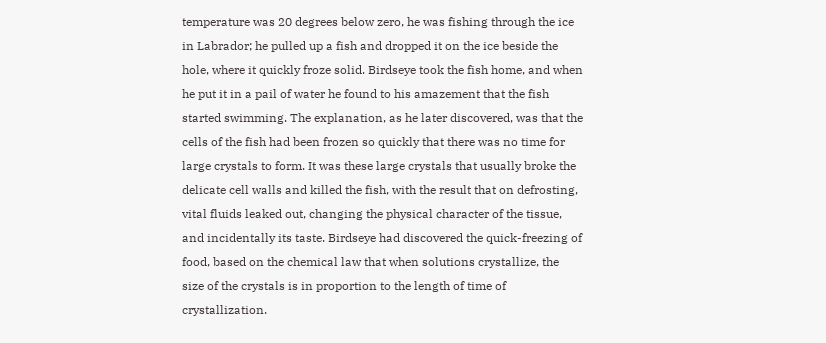temperature was 20 degrees below zero, he was fishing through the ice in Labrador; he pulled up a fish and dropped it on the ice beside the hole, where it quickly froze solid. Birdseye took the fish home, and when he put it in a pail of water he found to his amazement that the fish started swimming. The explanation, as he later discovered, was that the cells of the fish had been frozen so quickly that there was no time for large crystals to form. It was these large crystals that usually broke the delicate cell walls and killed the fish, with the result that on defrosting, vital fluids leaked out, changing the physical character of the tissue, and incidentally its taste. Birdseye had discovered the quick-freezing of food, based on the chemical law that when solutions crystallize, the size of the crystals is in proportion to the length of time of crystallization.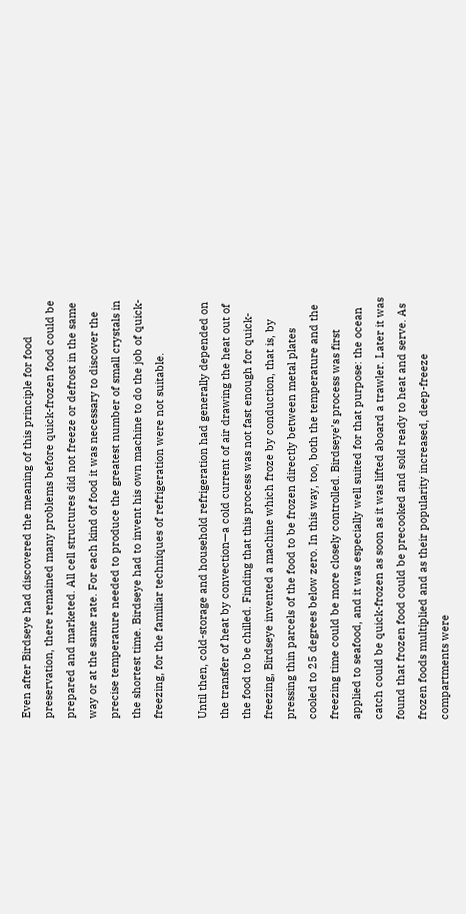Even after Birdseye had discovered the meaning of this principle for food preservation, there remained many problems before quick-frozen food could be prepared and marketed. All cell structures did not freeze or defrost in the same way or at the same rate. For each kind of food it was necessary to discover the precise temperature needed to produce the greatest number of small crystals in the shortest time. Birdseye had to invent his own machine to do the job of quick-freezing, for the familiar techniques of refrigeration were not suitable.

Until then, cold-storage and household refrigeration had generally depended on the transfer of heat by convection—a cold current of air drawing the heat out of the food to be chilled. Finding that this process was not fast enough for quick-freezing, Birdseye invented a machine which froze by conduction, that is, by pressing thin parcels of the food to be frozen directly between metal plates cooled to 25 degrees below zero. In this way, too, both the temperature and the freezing time could be more closely controlled. Birdseye’s process was first applied to seafood, and it was especially well suited for that purpose: the ocean catch could be quick-frozen as soon as it was lifted aboard a trawler. Later it was found that frozen food could be precooked and sold ready to heat and serve. As frozen foods multiplied and as their popularity increased, deep-freeze compartments were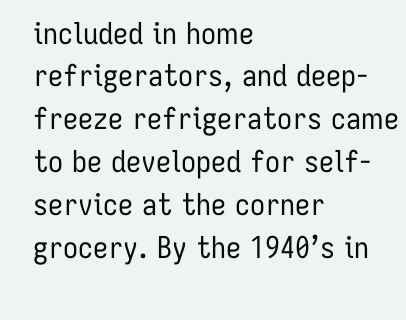included in home refrigerators, and deep-freeze refrigerators came to be developed for self-service at the corner grocery. By the 1940’s in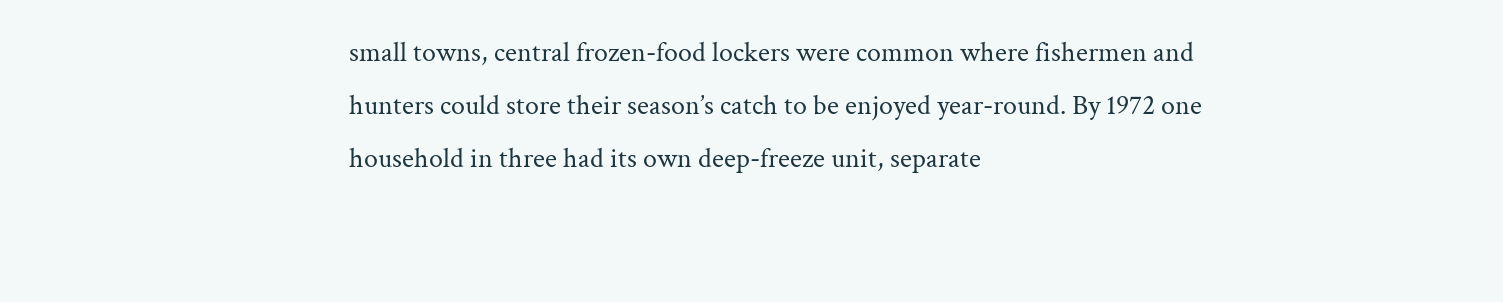small towns, central frozen-food lockers were common where fishermen and hunters could store their season’s catch to be enjoyed year-round. By 1972 one household in three had its own deep-freeze unit, separate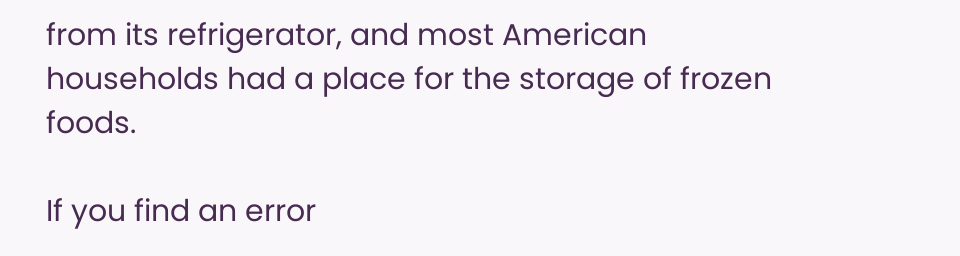from its refrigerator, and most American households had a place for the storage of frozen foods.

If you find an error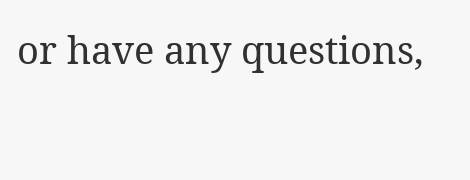or have any questions,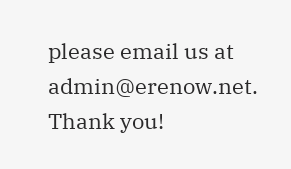please email us at admin@erenow.net. Thank you!